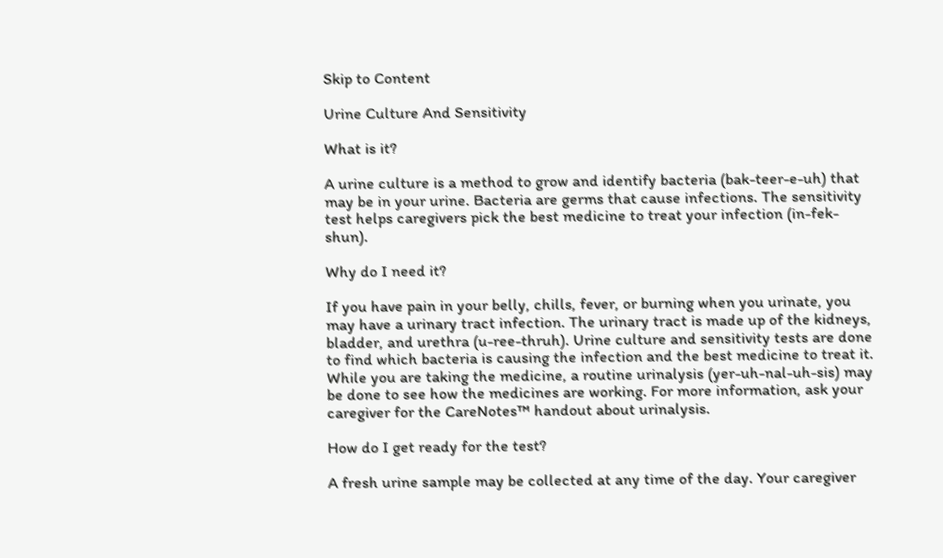Skip to Content

Urine Culture And Sensitivity

What is it?

A urine culture is a method to grow and identify bacteria (bak-teer-e-uh) that may be in your urine. Bacteria are germs that cause infections. The sensitivity test helps caregivers pick the best medicine to treat your infection (in-fek-shun).

Why do I need it?

If you have pain in your belly, chills, fever, or burning when you urinate, you may have a urinary tract infection. The urinary tract is made up of the kidneys, bladder, and urethra (u-ree-thruh). Urine culture and sensitivity tests are done to find which bacteria is causing the infection and the best medicine to treat it. While you are taking the medicine, a routine urinalysis (yer-uh-nal-uh-sis) may be done to see how the medicines are working. For more information, ask your caregiver for the CareNotes™ handout about urinalysis.

How do I get ready for the test?

A fresh urine sample may be collected at any time of the day. Your caregiver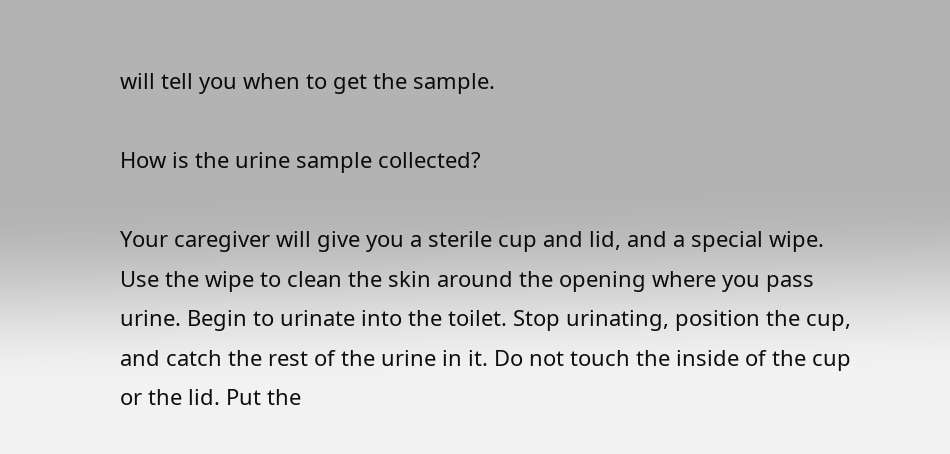will tell you when to get the sample.

How is the urine sample collected?

Your caregiver will give you a sterile cup and lid, and a special wipe. Use the wipe to clean the skin around the opening where you pass urine. Begin to urinate into the toilet. Stop urinating, position the cup, and catch the rest of the urine in it. Do not touch the inside of the cup or the lid. Put the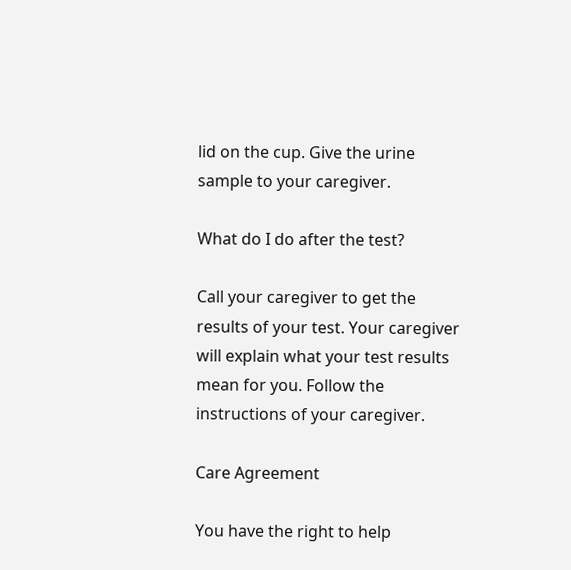lid on the cup. Give the urine sample to your caregiver.

What do I do after the test?

Call your caregiver to get the results of your test. Your caregiver will explain what your test results mean for you. Follow the instructions of your caregiver.

Care Agreement

You have the right to help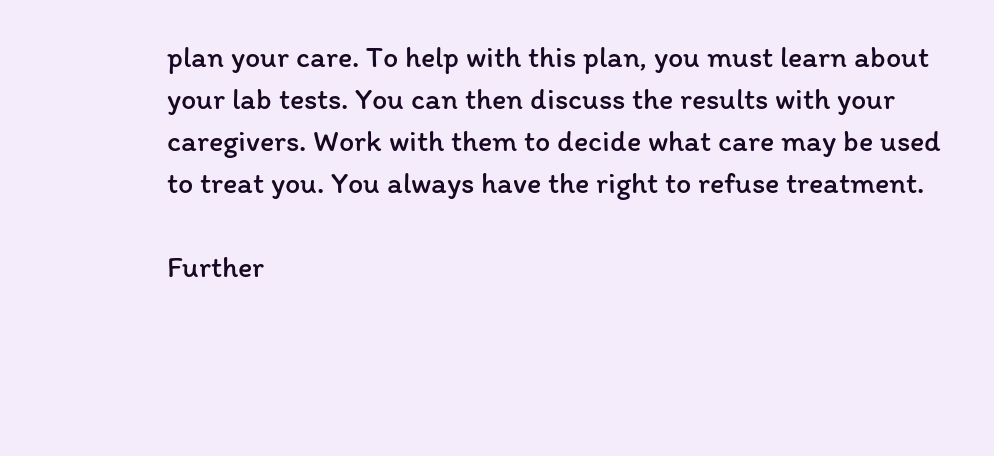plan your care. To help with this plan, you must learn about your lab tests. You can then discuss the results with your caregivers. Work with them to decide what care may be used to treat you. You always have the right to refuse treatment.

Further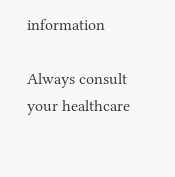information

Always consult your healthcare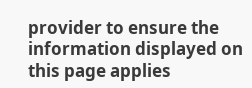provider to ensure the information displayed on this page applies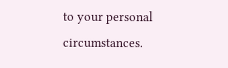to your personal circumstances.